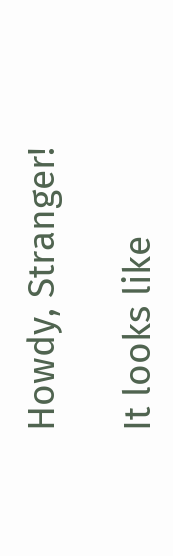Howdy, Stranger!

It looks like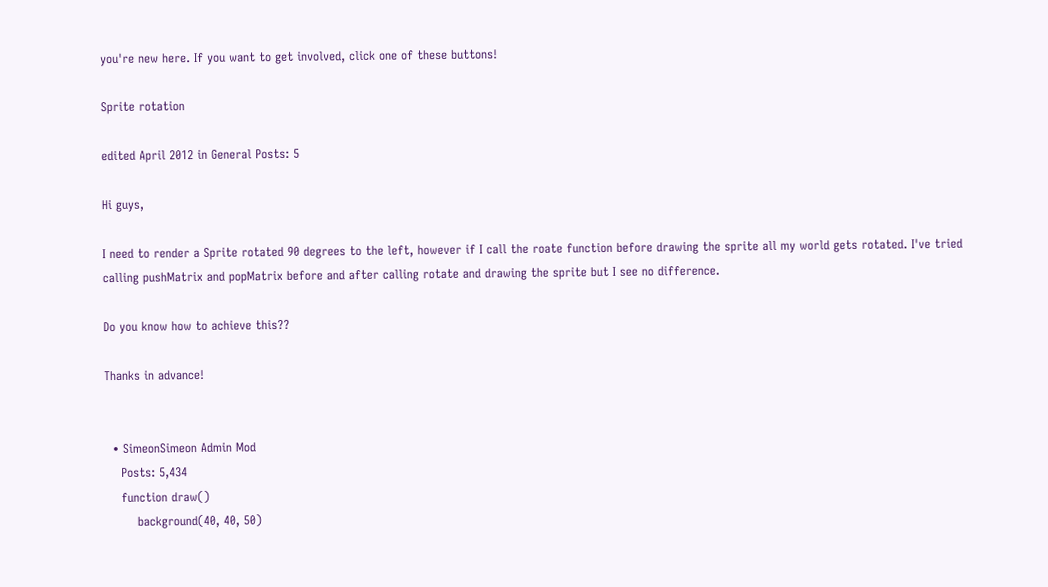you're new here. If you want to get involved, click one of these buttons!

Sprite rotation

edited April 2012 in General Posts: 5

Hi guys,

I need to render a Sprite rotated 90 degrees to the left, however if I call the roate function before drawing the sprite all my world gets rotated. I've tried calling pushMatrix and popMatrix before and after calling rotate and drawing the sprite but I see no difference.

Do you know how to achieve this??

Thanks in advance!


  • SimeonSimeon Admin Mod
    Posts: 5,434
    function draw()
        background(40, 40, 50)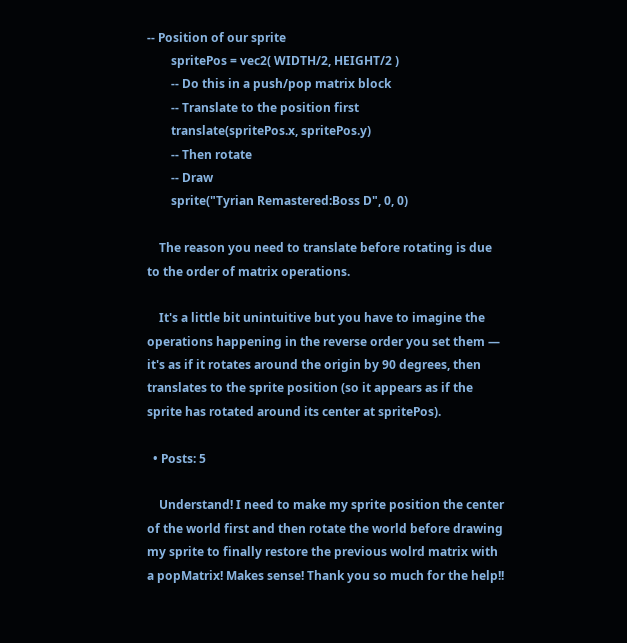-- Position of our sprite
        spritePos = vec2( WIDTH/2, HEIGHT/2 )
        -- Do this in a push/pop matrix block
        -- Translate to the position first
        translate(spritePos.x, spritePos.y)
        -- Then rotate
        -- Draw
        sprite("Tyrian Remastered:Boss D", 0, 0)

    The reason you need to translate before rotating is due to the order of matrix operations.

    It's a little bit unintuitive but you have to imagine the operations happening in the reverse order you set them — it's as if it rotates around the origin by 90 degrees, then translates to the sprite position (so it appears as if the sprite has rotated around its center at spritePos).

  • Posts: 5

    Understand! I need to make my sprite position the center of the world first and then rotate the world before drawing my sprite to finally restore the previous wolrd matrix with a popMatrix! Makes sense! Thank you so much for the help!!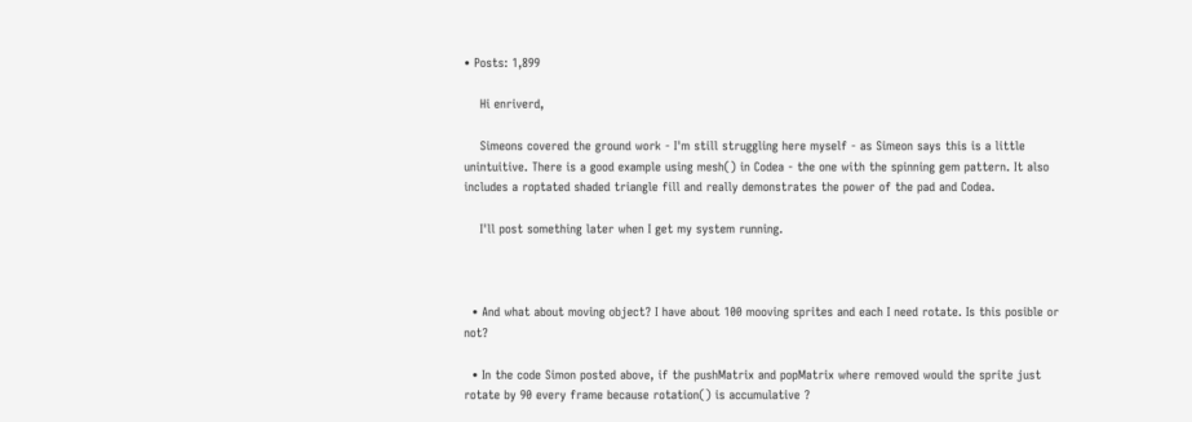• Posts: 1,899

    Hi enriverd,

    Simeons covered the ground work - I'm still struggling here myself - as Simeon says this is a little unintuitive. There is a good example using mesh() in Codea - the one with the spinning gem pattern. It also includes a roptated shaded triangle fill and really demonstrates the power of the pad and Codea.

    I'll post something later when I get my system running.



  • And what about moving object? I have about 100 mooving sprites and each I need rotate. Is this posible or not?

  • In the code Simon posted above, if the pushMatrix and popMatrix where removed would the sprite just rotate by 90 every frame because rotation() is accumulative ?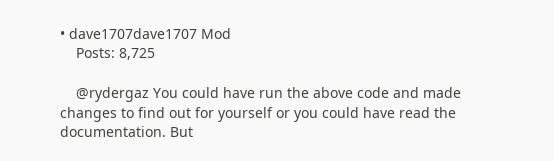• dave1707dave1707 Mod
    Posts: 8,725

    @rydergaz You could have run the above code and made changes to find out for yourself or you could have read the documentation. But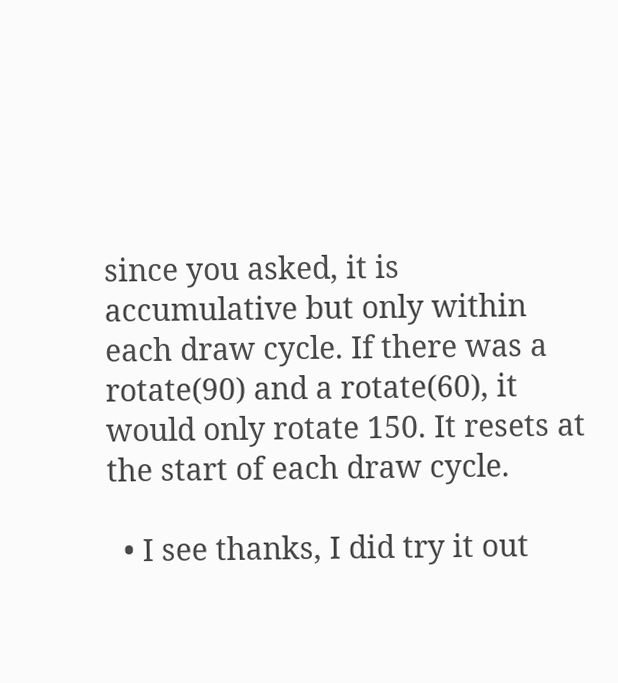since you asked, it is accumulative but only within each draw cycle. If there was a rotate(90) and a rotate(60), it would only rotate 150. It resets at the start of each draw cycle.

  • I see thanks, I did try it out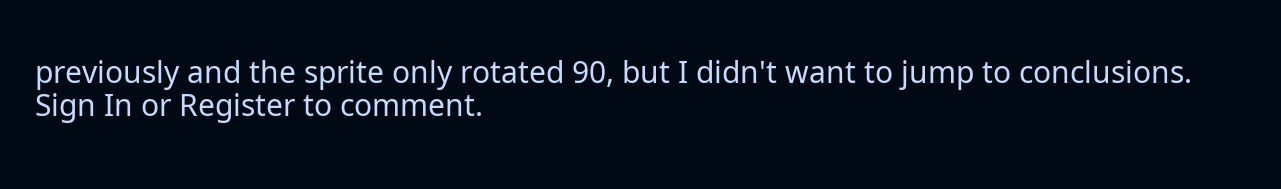previously and the sprite only rotated 90, but I didn't want to jump to conclusions.
Sign In or Register to comment.